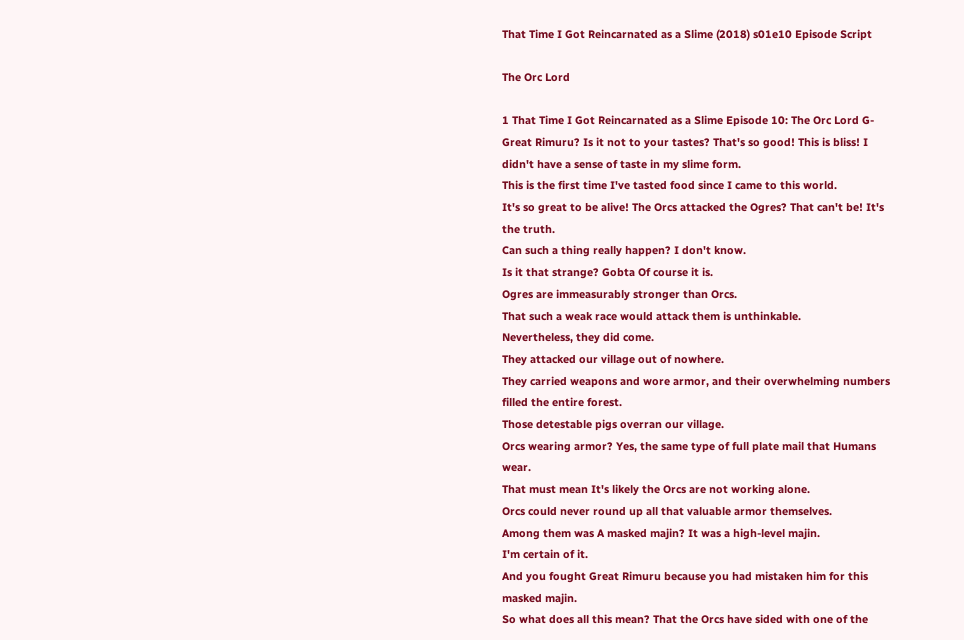That Time I Got Reincarnated as a Slime (2018) s01e10 Episode Script

The Orc Lord

1 That Time I Got Reincarnated as a Slime Episode 10: The Orc Lord G-Great Rimuru? Is it not to your tastes? That's so good! This is bliss! I didn't have a sense of taste in my slime form.
This is the first time I've tasted food since I came to this world.
It's so great to be alive! The Orcs attacked the Ogres? That can't be! It's the truth.
Can such a thing really happen? I don't know.
Is it that strange? Gobta Of course it is.
Ogres are immeasurably stronger than Orcs.
That such a weak race would attack them is unthinkable.
Nevertheless, they did come.
They attacked our village out of nowhere.
They carried weapons and wore armor, and their overwhelming numbers filled the entire forest.
Those detestable pigs overran our village.
Orcs wearing armor? Yes, the same type of full plate mail that Humans wear.
That must mean It's likely the Orcs are not working alone.
Orcs could never round up all that valuable armor themselves.
Among them was A masked majin? It was a high-level majin.
I'm certain of it.
And you fought Great Rimuru because you had mistaken him for this masked majin.
So what does all this mean? That the Orcs have sided with one of the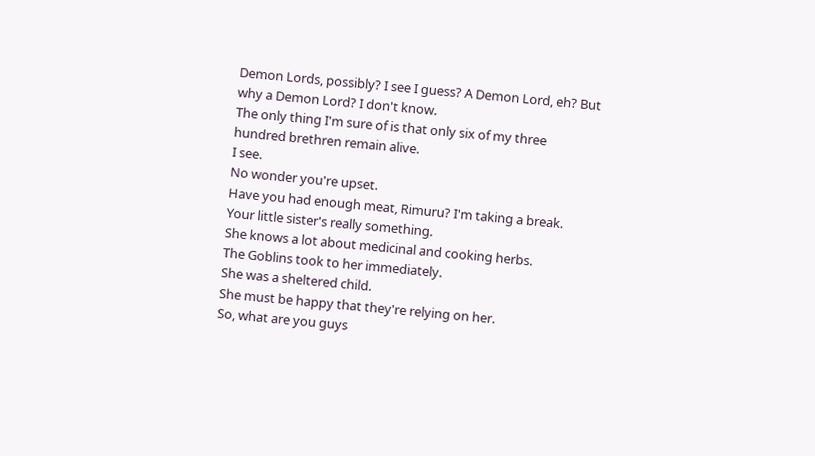Demon Lords, possibly? I see I guess? A Demon Lord, eh? But why a Demon Lord? I don't know.
The only thing I'm sure of is that only six of my three hundred brethren remain alive.
I see.
No wonder you're upset.
Have you had enough meat, Rimuru? I'm taking a break.
Your little sister's really something.
She knows a lot about medicinal and cooking herbs.
The Goblins took to her immediately.
She was a sheltered child.
She must be happy that they're relying on her.
So, what are you guys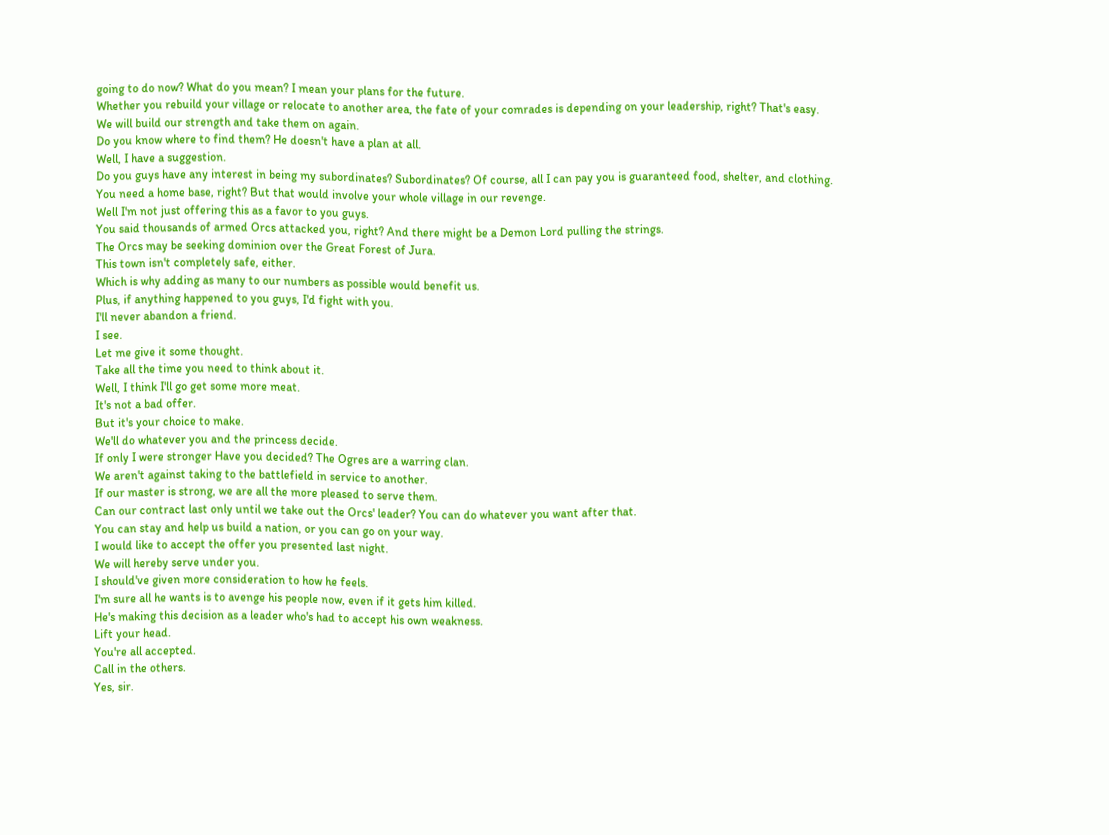going to do now? What do you mean? I mean your plans for the future.
Whether you rebuild your village or relocate to another area, the fate of your comrades is depending on your leadership, right? That's easy.
We will build our strength and take them on again.
Do you know where to find them? He doesn't have a plan at all.
Well, I have a suggestion.
Do you guys have any interest in being my subordinates? Subordinates? Of course, all I can pay you is guaranteed food, shelter, and clothing.
You need a home base, right? But that would involve your whole village in our revenge.
Well I'm not just offering this as a favor to you guys.
You said thousands of armed Orcs attacked you, right? And there might be a Demon Lord pulling the strings.
The Orcs may be seeking dominion over the Great Forest of Jura.
This town isn't completely safe, either.
Which is why adding as many to our numbers as possible would benefit us.
Plus, if anything happened to you guys, I'd fight with you.
I'll never abandon a friend.
I see.
Let me give it some thought.
Take all the time you need to think about it.
Well, I think I'll go get some more meat.
It's not a bad offer.
But it's your choice to make.
We'll do whatever you and the princess decide.
If only I were stronger Have you decided? The Ogres are a warring clan.
We aren't against taking to the battlefield in service to another.
If our master is strong, we are all the more pleased to serve them.
Can our contract last only until we take out the Orcs' leader? You can do whatever you want after that.
You can stay and help us build a nation, or you can go on your way.
I would like to accept the offer you presented last night.
We will hereby serve under you.
I should've given more consideration to how he feels.
I'm sure all he wants is to avenge his people now, even if it gets him killed.
He's making this decision as a leader who's had to accept his own weakness.
Lift your head.
You're all accepted.
Call in the others.
Yes, sir.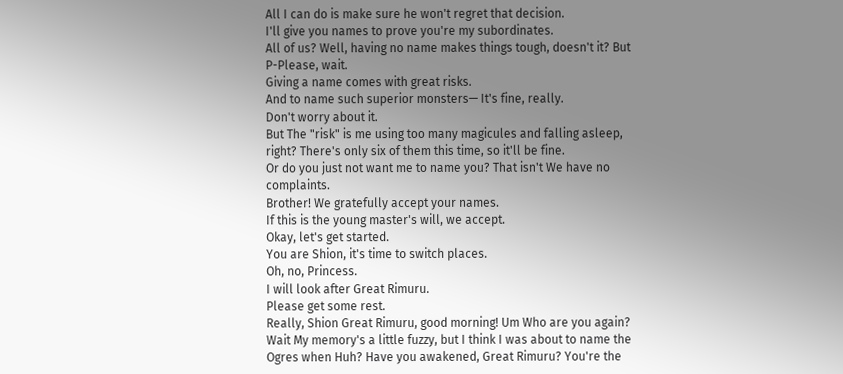All I can do is make sure he won't regret that decision.
I'll give you names to prove you're my subordinates.
All of us? Well, having no name makes things tough, doesn't it? But P-Please, wait.
Giving a name comes with great risks.
And to name such superior monsters— It's fine, really.
Don't worry about it.
But The "risk" is me using too many magicules and falling asleep, right? There's only six of them this time, so it'll be fine.
Or do you just not want me to name you? That isn't We have no complaints.
Brother! We gratefully accept your names.
If this is the young master's will, we accept.
Okay, let's get started.
You are Shion, it's time to switch places.
Oh, no, Princess.
I will look after Great Rimuru.
Please get some rest.
Really, Shion Great Rimuru, good morning! Um Who are you again? Wait My memory's a little fuzzy, but I think I was about to name the Ogres when Huh? Have you awakened, Great Rimuru? You're the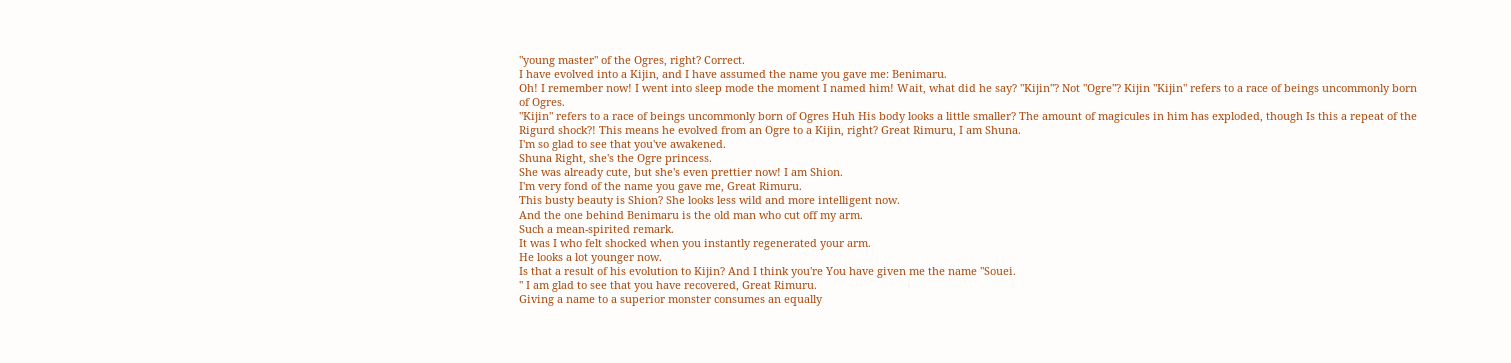"young master" of the Ogres, right? Correct.
I have evolved into a Kijin, and I have assumed the name you gave me: Benimaru.
Oh! I remember now! I went into sleep mode the moment I named him! Wait, what did he say? "Kijin"? Not "Ogre"? Kijin "Kijin" refers to a race of beings uncommonly born of Ogres.
"Kijin" refers to a race of beings uncommonly born of Ogres Huh His body looks a little smaller? The amount of magicules in him has exploded, though Is this a repeat of the Rigurd shock?! This means he evolved from an Ogre to a Kijin, right? Great Rimuru, I am Shuna.
I'm so glad to see that you've awakened.
Shuna Right, she's the Ogre princess.
She was already cute, but she's even prettier now! I am Shion.
I'm very fond of the name you gave me, Great Rimuru.
This busty beauty is Shion? She looks less wild and more intelligent now.
And the one behind Benimaru is the old man who cut off my arm.
Such a mean-spirited remark.
It was I who felt shocked when you instantly regenerated your arm.
He looks a lot younger now.
Is that a result of his evolution to Kijin? And I think you're You have given me the name "Souei.
" I am glad to see that you have recovered, Great Rimuru.
Giving a name to a superior monster consumes an equally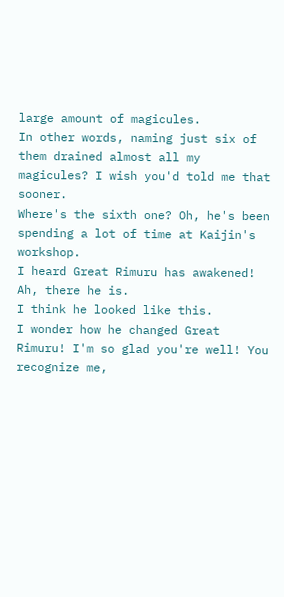large amount of magicules.
In other words, naming just six of them drained almost all my magicules? I wish you'd told me that sooner.
Where's the sixth one? Oh, he's been spending a lot of time at Kaijin's workshop.
I heard Great Rimuru has awakened! Ah, there he is.
I think he looked like this.
I wonder how he changed Great Rimuru! I'm so glad you're well! You recognize me,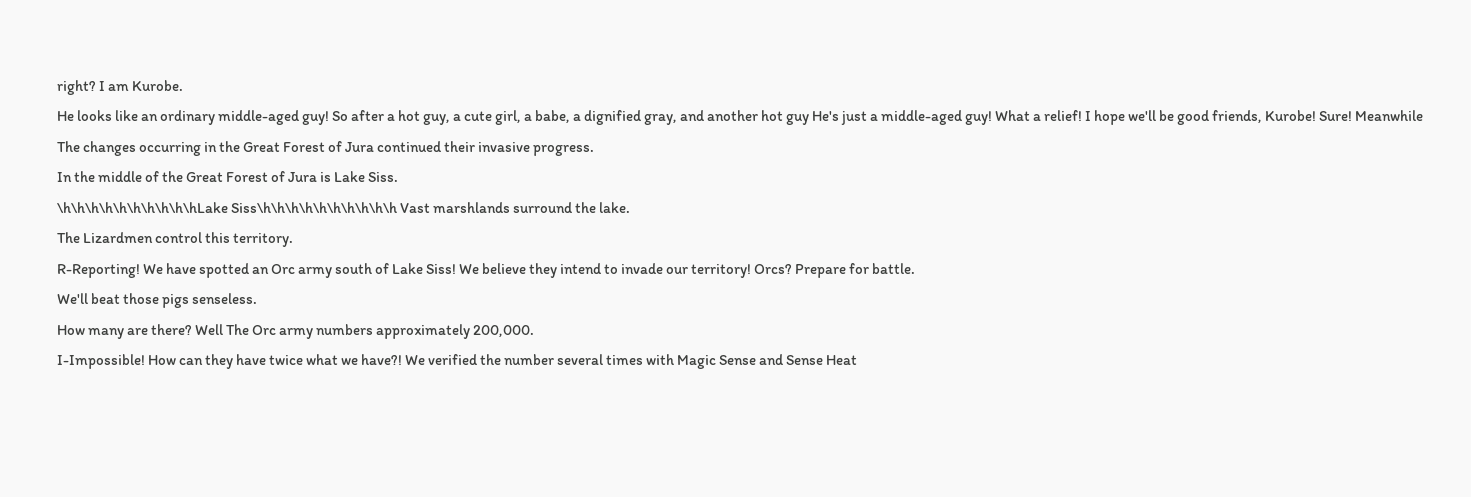right? I am Kurobe.
He looks like an ordinary middle-aged guy! So after a hot guy, a cute girl, a babe, a dignified gray, and another hot guy He's just a middle-aged guy! What a relief! I hope we'll be good friends, Kurobe! Sure! Meanwhile The changes occurring in the Great Forest of Jura continued their invasive progress.
In the middle of the Great Forest of Jura is Lake Siss.
\h\h\h\h\h\h\h\h\h\hLake Siss\h\h\h\h\h\h\h\h\h\h Vast marshlands surround the lake.
The Lizardmen control this territory.
R-Reporting! We have spotted an Orc army south of Lake Siss! We believe they intend to invade our territory! Orcs? Prepare for battle.
We'll beat those pigs senseless.
How many are there? Well The Orc army numbers approximately 200,000.
I-Impossible! How can they have twice what we have?! We verified the number several times with Magic Sense and Sense Heat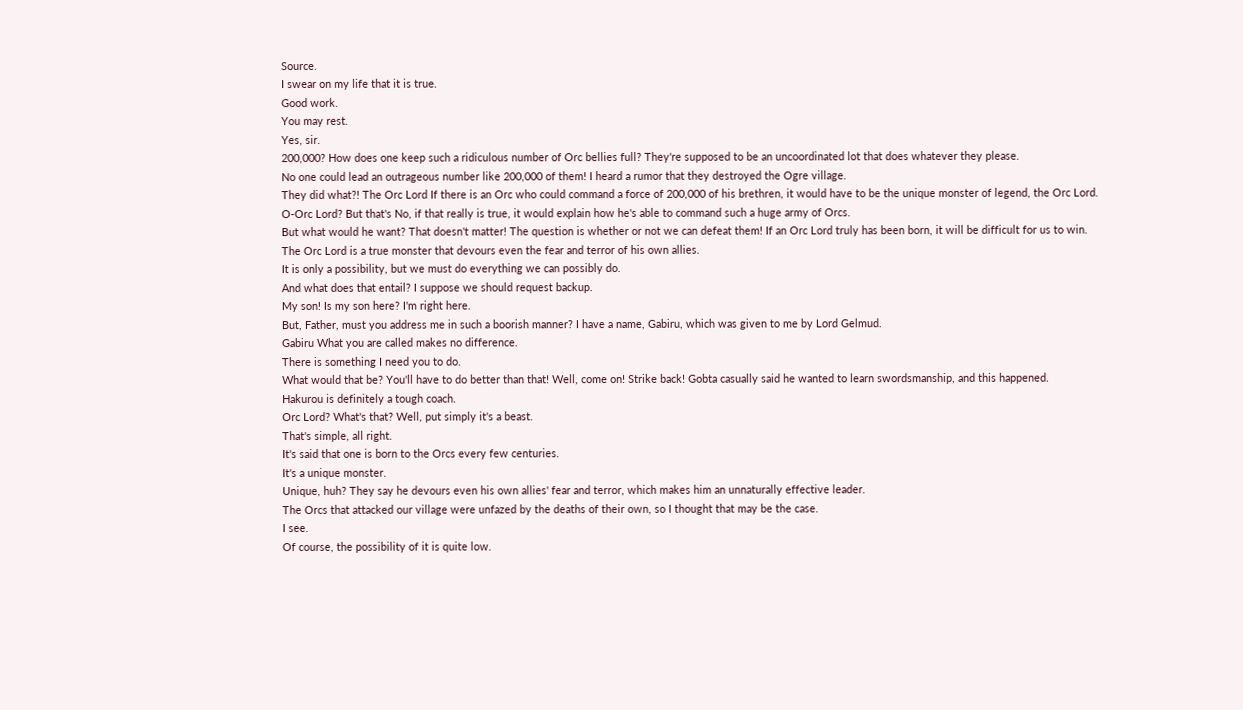Source.
I swear on my life that it is true.
Good work.
You may rest.
Yes, sir.
200,000? How does one keep such a ridiculous number of Orc bellies full? They're supposed to be an uncoordinated lot that does whatever they please.
No one could lead an outrageous number like 200,000 of them! I heard a rumor that they destroyed the Ogre village.
They did what?! The Orc Lord If there is an Orc who could command a force of 200,000 of his brethren, it would have to be the unique monster of legend, the Orc Lord.
O-Orc Lord? But that's No, if that really is true, it would explain how he's able to command such a huge army of Orcs.
But what would he want? That doesn't matter! The question is whether or not we can defeat them! If an Orc Lord truly has been born, it will be difficult for us to win.
The Orc Lord is a true monster that devours even the fear and terror of his own allies.
It is only a possibility, but we must do everything we can possibly do.
And what does that entail? I suppose we should request backup.
My son! Is my son here? I'm right here.
But, Father, must you address me in such a boorish manner? I have a name, Gabiru, which was given to me by Lord Gelmud.
Gabiru What you are called makes no difference.
There is something I need you to do.
What would that be? You'll have to do better than that! Well, come on! Strike back! Gobta casually said he wanted to learn swordsmanship, and this happened.
Hakurou is definitely a tough coach.
Orc Lord? What's that? Well, put simply it's a beast.
That's simple, all right.
It's said that one is born to the Orcs every few centuries.
It's a unique monster.
Unique, huh? They say he devours even his own allies' fear and terror, which makes him an unnaturally effective leader.
The Orcs that attacked our village were unfazed by the deaths of their own, so I thought that may be the case.
I see.
Of course, the possibility of it is quite low.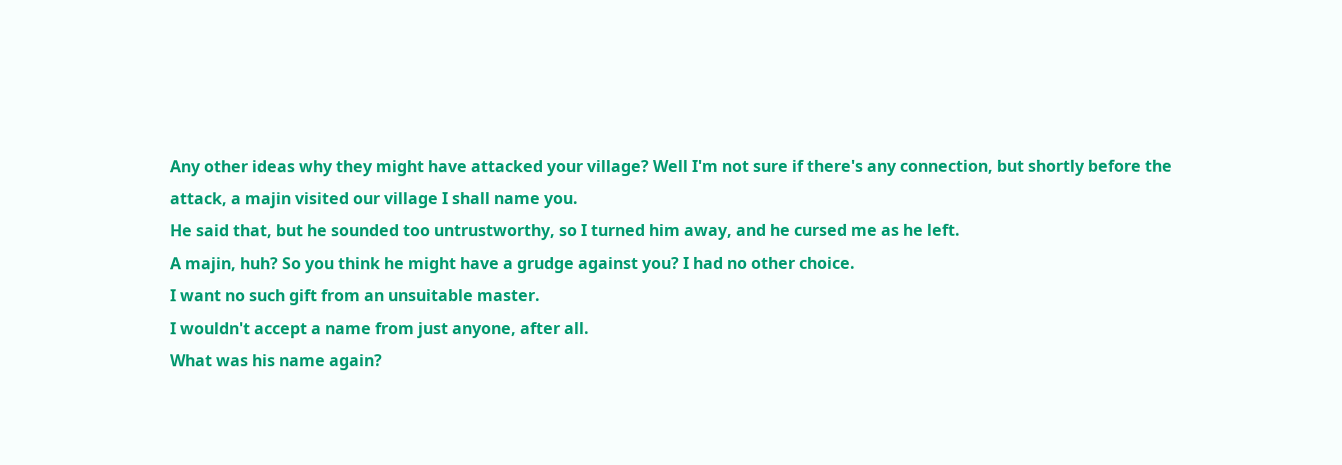Any other ideas why they might have attacked your village? Well I'm not sure if there's any connection, but shortly before the attack, a majin visited our village I shall name you.
He said that, but he sounded too untrustworthy, so I turned him away, and he cursed me as he left.
A majin, huh? So you think he might have a grudge against you? I had no other choice.
I want no such gift from an unsuitable master.
I wouldn't accept a name from just anyone, after all.
What was his name again?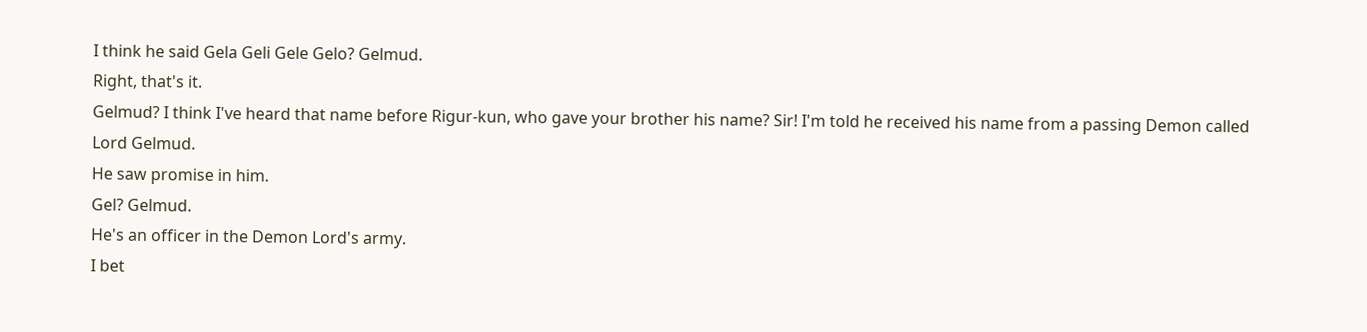I think he said Gela Geli Gele Gelo? Gelmud.
Right, that's it.
Gelmud? I think I've heard that name before Rigur-kun, who gave your brother his name? Sir! I'm told he received his name from a passing Demon called Lord Gelmud.
He saw promise in him.
Gel? Gelmud.
He's an officer in the Demon Lord's army.
I bet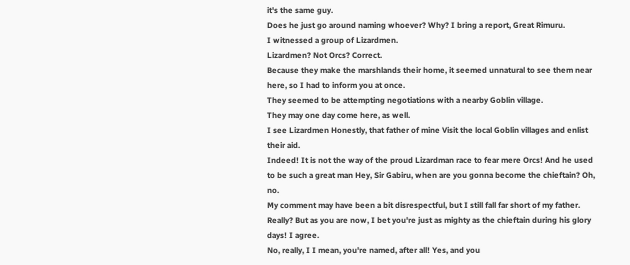it's the same guy.
Does he just go around naming whoever? Why? I bring a report, Great Rimuru.
I witnessed a group of Lizardmen.
Lizardmen? Not Orcs? Correct.
Because they make the marshlands their home, it seemed unnatural to see them near here, so I had to inform you at once.
They seemed to be attempting negotiations with a nearby Goblin village.
They may one day come here, as well.
I see Lizardmen Honestly, that father of mine Visit the local Goblin villages and enlist their aid.
Indeed! It is not the way of the proud Lizardman race to fear mere Orcs! And he used to be such a great man Hey, Sir Gabiru, when are you gonna become the chieftain? Oh, no.
My comment may have been a bit disrespectful, but I still fall far short of my father.
Really? But as you are now, I bet you're just as mighty as the chieftain during his glory days! I agree.
No, really, I I mean, you're named, after all! Yes, and you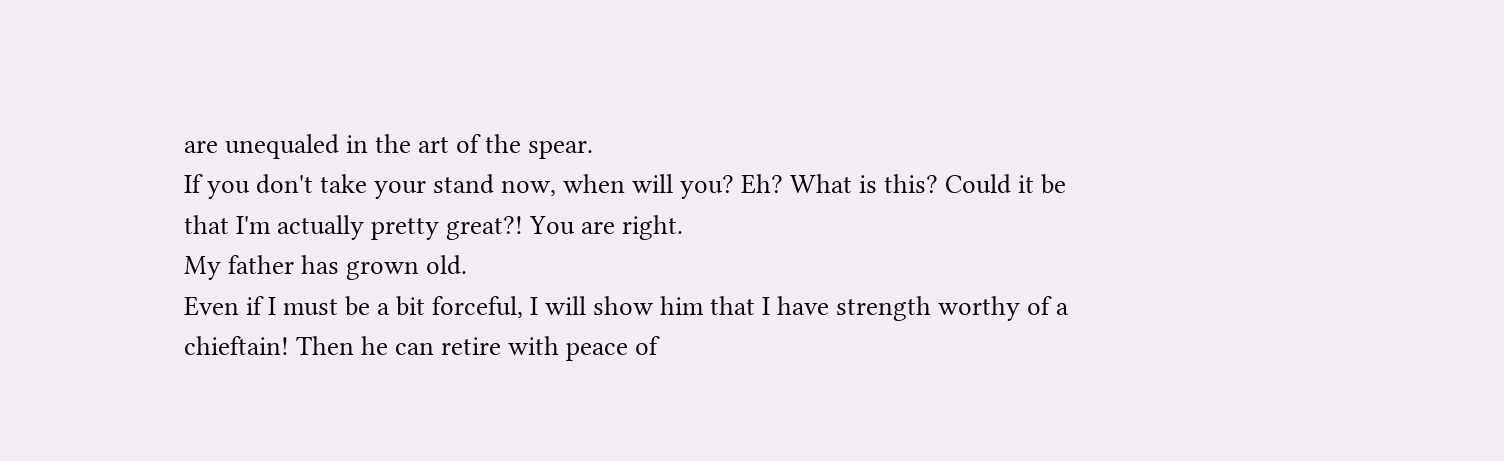are unequaled in the art of the spear.
If you don't take your stand now, when will you? Eh? What is this? Could it be that I'm actually pretty great?! You are right.
My father has grown old.
Even if I must be a bit forceful, I will show him that I have strength worthy of a chieftain! Then he can retire with peace of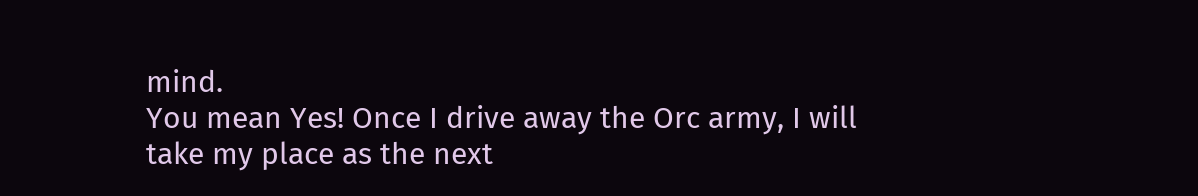mind.
You mean Yes! Once I drive away the Orc army, I will take my place as the next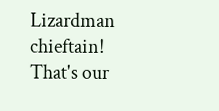Lizardman chieftain! That's our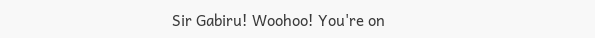Sir Gabiru! Woohoo! You're on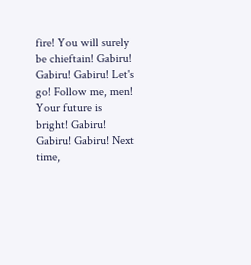fire! You will surely be chieftain! Gabiru! Gabiru! Gabiru! Let's go! Follow me, men! Your future is bright! Gabiru! Gabiru! Gabiru! Next time,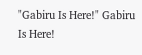"Gabiru Is Here!" Gabiru Is Here!